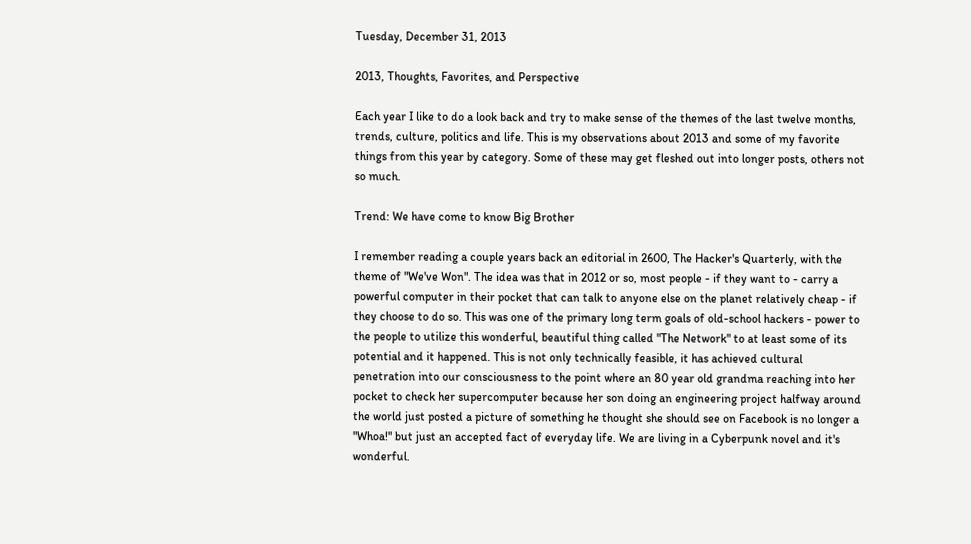Tuesday, December 31, 2013

2013, Thoughts, Favorites, and Perspective

Each year I like to do a look back and try to make sense of the themes of the last twelve months, trends, culture, politics and life. This is my observations about 2013 and some of my favorite things from this year by category. Some of these may get fleshed out into longer posts, others not so much.

Trend: We have come to know Big Brother

I remember reading a couple years back an editorial in 2600, The Hacker's Quarterly, with the theme of "We've Won". The idea was that in 2012 or so, most people - if they want to - carry a powerful computer in their pocket that can talk to anyone else on the planet relatively cheap - if they choose to do so. This was one of the primary long term goals of old-school hackers - power to the people to utilize this wonderful, beautiful thing called "The Network" to at least some of its potential and it happened. This is not only technically feasible, it has achieved cultural penetration into our consciousness to the point where an 80 year old grandma reaching into her pocket to check her supercomputer because her son doing an engineering project halfway around the world just posted a picture of something he thought she should see on Facebook is no longer a "Whoa!" but just an accepted fact of everyday life. We are living in a Cyberpunk novel and it's wonderful.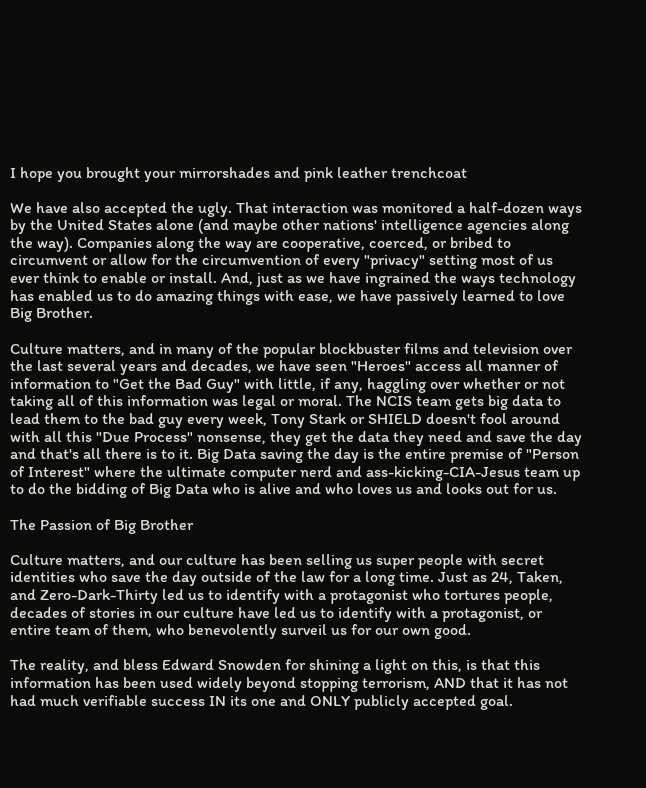I hope you brought your mirrorshades and pink leather trenchcoat

We have also accepted the ugly. That interaction was monitored a half-dozen ways by the United States alone (and maybe other nations' intelligence agencies along the way). Companies along the way are cooperative, coerced, or bribed to circumvent or allow for the circumvention of every "privacy" setting most of us ever think to enable or install. And, just as we have ingrained the ways technology has enabled us to do amazing things with ease, we have passively learned to love Big Brother.

Culture matters, and in many of the popular blockbuster films and television over the last several years and decades, we have seen "Heroes" access all manner of information to "Get the Bad Guy" with little, if any, haggling over whether or not taking all of this information was legal or moral. The NCIS team gets big data to lead them to the bad guy every week, Tony Stark or SHIELD doesn't fool around with all this "Due Process" nonsense, they get the data they need and save the day and that's all there is to it. Big Data saving the day is the entire premise of "Person of Interest" where the ultimate computer nerd and ass-kicking-CIA-Jesus team up to do the bidding of Big Data who is alive and who loves us and looks out for us.

The Passion of Big Brother

Culture matters, and our culture has been selling us super people with secret identities who save the day outside of the law for a long time. Just as 24, Taken, and Zero-Dark-Thirty led us to identify with a protagonist who tortures people, decades of stories in our culture have led us to identify with a protagonist, or entire team of them, who benevolently surveil us for our own good.

The reality, and bless Edward Snowden for shining a light on this, is that this information has been used widely beyond stopping terrorism, AND that it has not had much verifiable success IN its one and ONLY publicly accepted goal.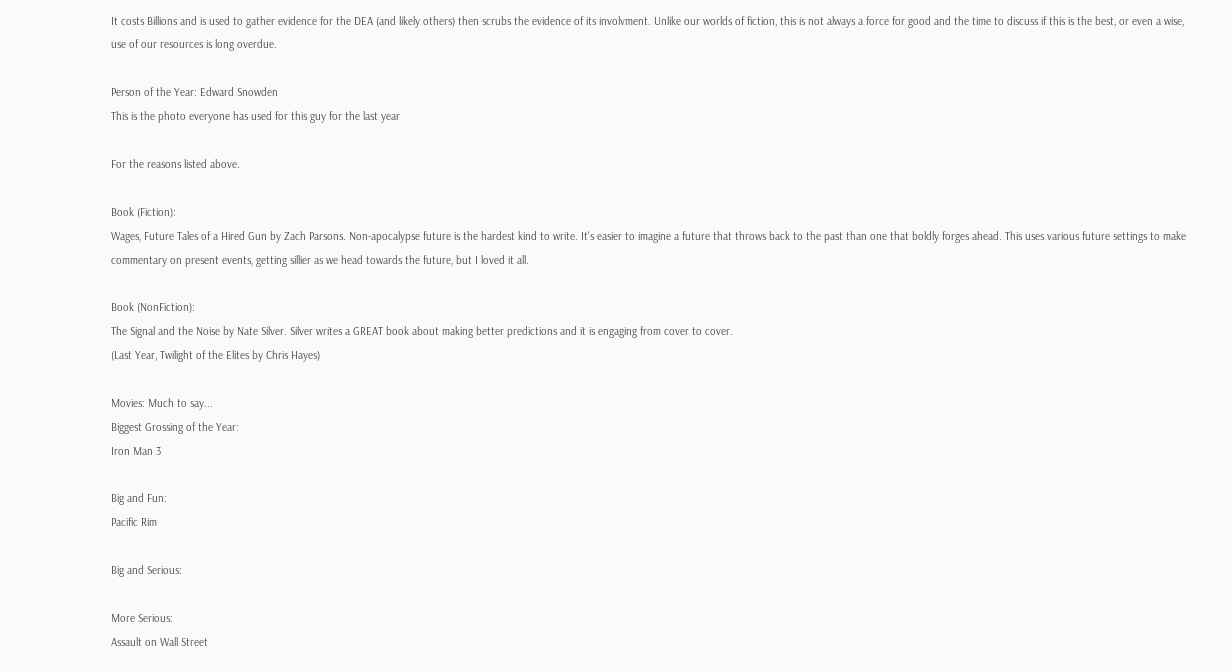It costs Billions and is used to gather evidence for the DEA (and likely others) then scrubs the evidence of its involvment. Unlike our worlds of fiction, this is not always a force for good and the time to discuss if this is the best, or even a wise, use of our resources is long overdue.

Person of the Year: Edward Snowden
This is the photo everyone has used for this guy for the last year

For the reasons listed above.

Book (Fiction):
Wages, Future Tales of a Hired Gun by Zach Parsons. Non-apocalypse future is the hardest kind to write. It's easier to imagine a future that throws back to the past than one that boldly forges ahead. This uses various future settings to make commentary on present events, getting sillier as we head towards the future, but I loved it all.

Book (NonFiction):
The Signal and the Noise by Nate Silver. Silver writes a GREAT book about making better predictions and it is engaging from cover to cover.
(Last Year, Twilight of the Elites by Chris Hayes)

Movies: Much to say...
Biggest Grossing of the Year:
Iron Man 3

Big and Fun:
Pacific Rim

Big and Serious:

More Serious:
Assault on Wall Street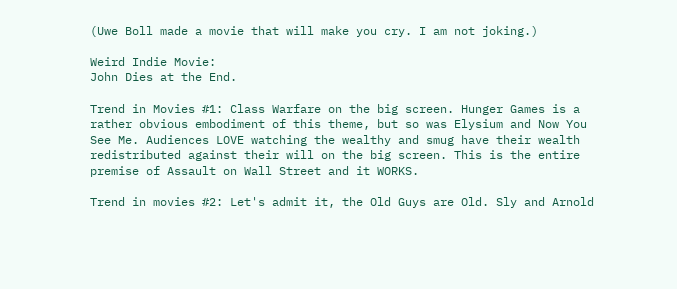(Uwe Boll made a movie that will make you cry. I am not joking.)

Weird Indie Movie:
John Dies at the End.

Trend in Movies #1: Class Warfare on the big screen. Hunger Games is a rather obvious embodiment of this theme, but so was Elysium and Now You See Me. Audiences LOVE watching the wealthy and smug have their wealth redistributed against their will on the big screen. This is the entire premise of Assault on Wall Street and it WORKS.

Trend in movies #2: Let's admit it, the Old Guys are Old. Sly and Arnold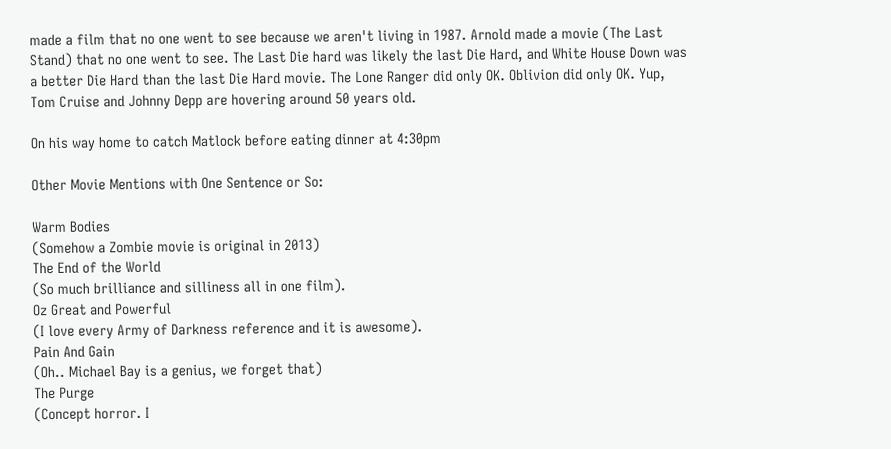made a film that no one went to see because we aren't living in 1987. Arnold made a movie (The Last Stand) that no one went to see. The Last Die hard was likely the last Die Hard, and White House Down was a better Die Hard than the last Die Hard movie. The Lone Ranger did only OK. Oblivion did only OK. Yup, Tom Cruise and Johnny Depp are hovering around 50 years old.

On his way home to catch Matlock before eating dinner at 4:30pm

Other Movie Mentions with One Sentence or So:

Warm Bodies
(Somehow a Zombie movie is original in 2013)
The End of the World
(So much brilliance and silliness all in one film).
Oz Great and Powerful
(I love every Army of Darkness reference and it is awesome).
Pain And Gain
(Oh.. Michael Bay is a genius, we forget that)
The Purge
(Concept horror. I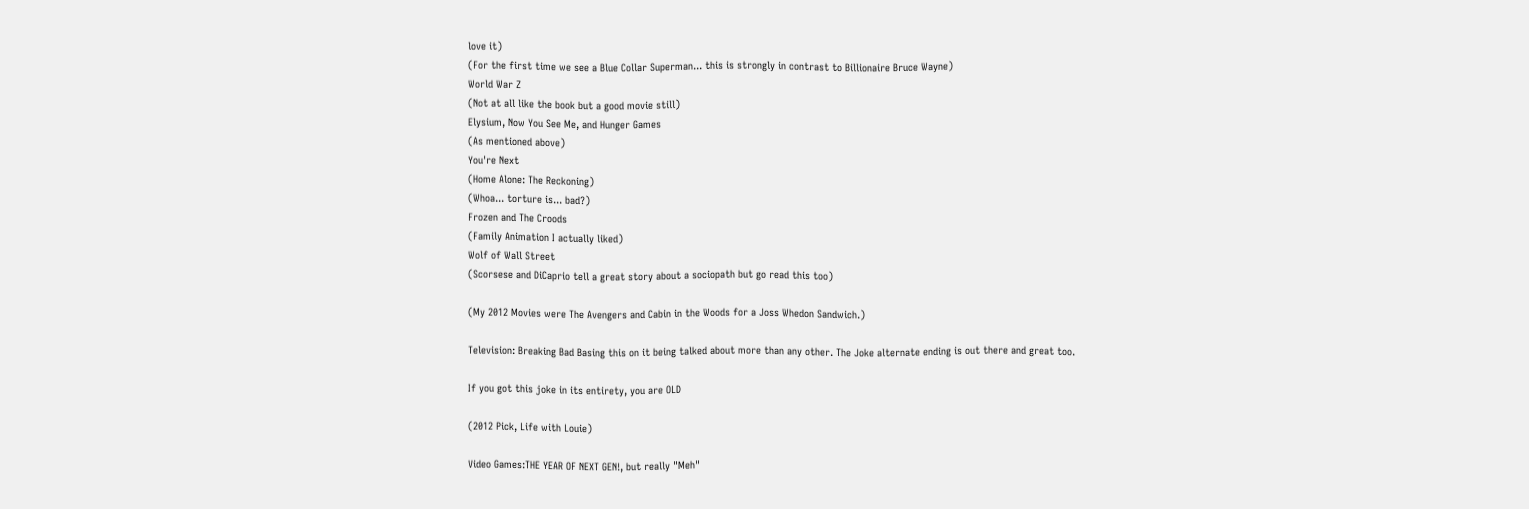love it)
(For the first time we see a Blue Collar Superman... this is strongly in contrast to Billionaire Bruce Wayne)
World War Z
(Not at all like the book but a good movie still)
Elysium, Now You See Me, and Hunger Games
(As mentioned above)
You're Next
(Home Alone: The Reckoning)
(Whoa... torture is... bad?)
Frozen and The Croods
(Family Animation I actually liked)
Wolf of Wall Street
(Scorsese and DiCaprio tell a great story about a sociopath but go read this too)

(My 2012 Movies were The Avengers and Cabin in the Woods for a Joss Whedon Sandwich.)

Television: Breaking Bad Basing this on it being talked about more than any other. The Joke alternate ending is out there and great too.

If you got this joke in its entirety, you are OLD

(2012 Pick, Life with Louie)

Video Games:THE YEAR OF NEXT GEN!, but really "Meh"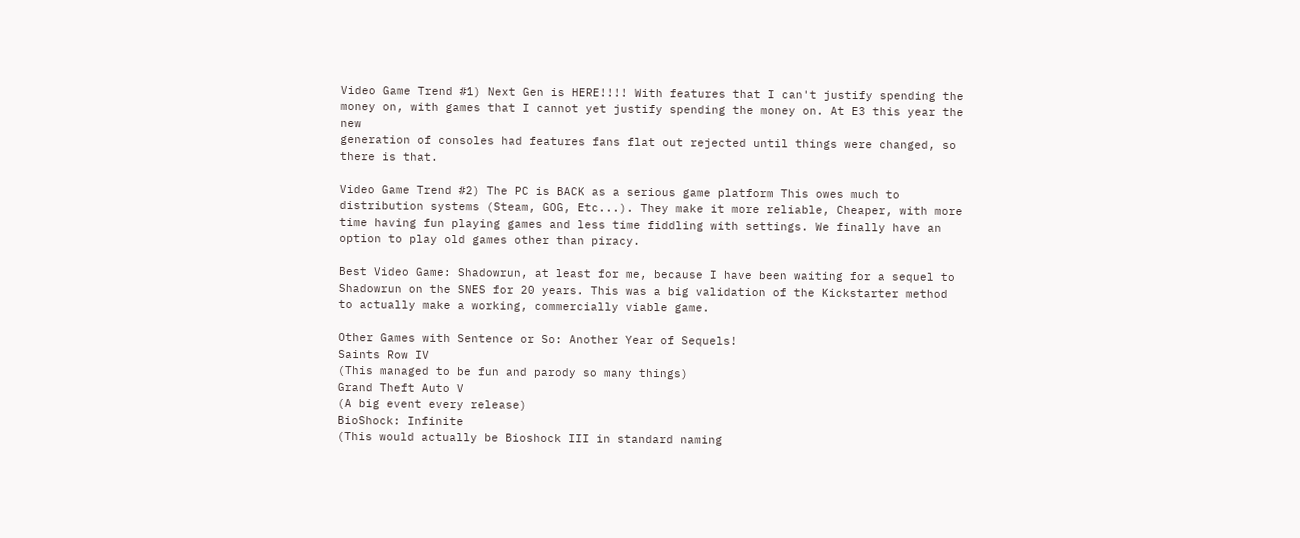Video Game Trend #1) Next Gen is HERE!!!! With features that I can't justify spending the money on, with games that I cannot yet justify spending the money on. At E3 this year the new
generation of consoles had features fans flat out rejected until things were changed, so there is that.

Video Game Trend #2) The PC is BACK as a serious game platform This owes much to distribution systems (Steam, GOG, Etc...). They make it more reliable, Cheaper, with more time having fun playing games and less time fiddling with settings. We finally have an option to play old games other than piracy.

Best Video Game: Shadowrun, at least for me, because I have been waiting for a sequel to Shadowrun on the SNES for 20 years. This was a big validation of the Kickstarter method to actually make a working, commercially viable game.

Other Games with Sentence or So: Another Year of Sequels!
Saints Row IV
(This managed to be fun and parody so many things)
Grand Theft Auto V
(A big event every release)
BioShock: Infinite
(This would actually be Bioshock III in standard naming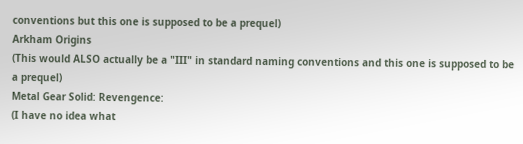conventions but this one is supposed to be a prequel)
Arkham Origins
(This would ALSO actually be a "III" in standard naming conventions and this one is supposed to be a prequel)
Metal Gear Solid: Revengence:
(I have no idea what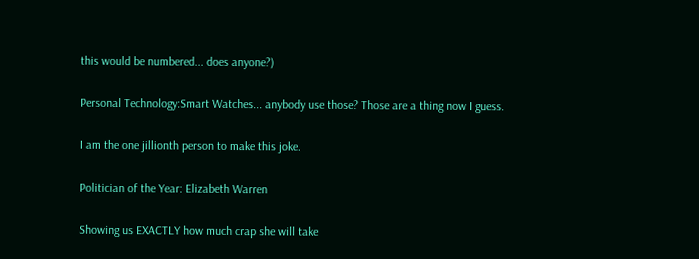this would be numbered... does anyone?)

Personal Technology:Smart Watches... anybody use those? Those are a thing now I guess.

I am the one jillionth person to make this joke.

Politician of the Year: Elizabeth Warren

Showing us EXACTLY how much crap she will take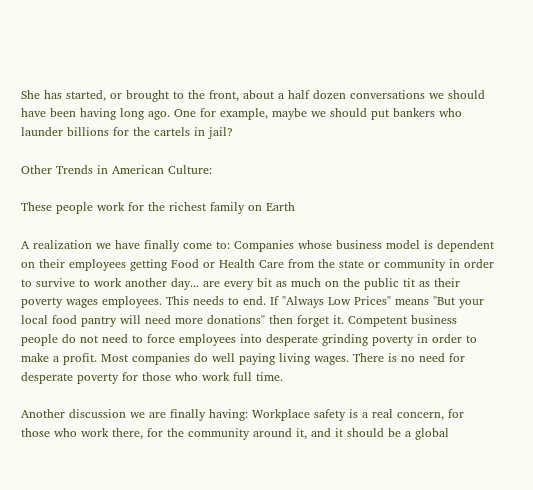She has started, or brought to the front, about a half dozen conversations we should have been having long ago. One for example, maybe we should put bankers who launder billions for the cartels in jail?

Other Trends in American Culture:

These people work for the richest family on Earth

A realization we have finally come to: Companies whose business model is dependent on their employees getting Food or Health Care from the state or community in order to survive to work another day... are every bit as much on the public tit as their poverty wages employees. This needs to end. If "Always Low Prices" means "But your local food pantry will need more donations" then forget it. Competent business people do not need to force employees into desperate grinding poverty in order to make a profit. Most companies do well paying living wages. There is no need for desperate poverty for those who work full time.

Another discussion we are finally having: Workplace safety is a real concern, for those who work there, for the community around it, and it should be a global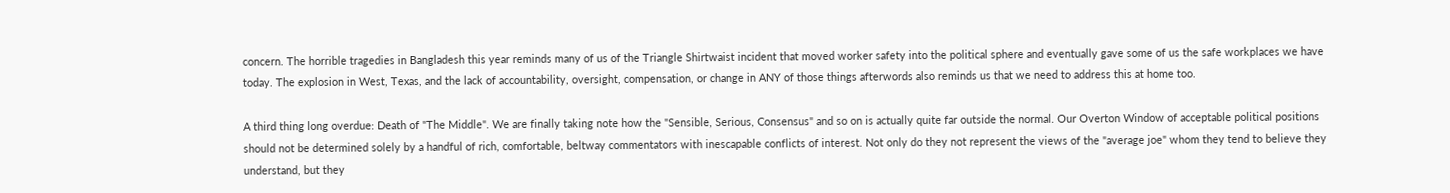concern. The horrible tragedies in Bangladesh this year reminds many of us of the Triangle Shirtwaist incident that moved worker safety into the political sphere and eventually gave some of us the safe workplaces we have today. The explosion in West, Texas, and the lack of accountability, oversight, compensation, or change in ANY of those things afterwords also reminds us that we need to address this at home too.

A third thing long overdue: Death of "The Middle". We are finally taking note how the "Sensible, Serious, Consensus" and so on is actually quite far outside the normal. Our Overton Window of acceptable political positions should not be determined solely by a handful of rich, comfortable, beltway commentators with inescapable conflicts of interest. Not only do they not represent the views of the "average joe" whom they tend to believe they understand, but they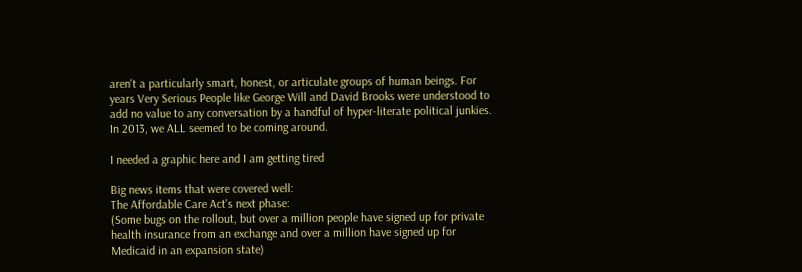aren't a particularly smart, honest, or articulate groups of human beings. For years Very Serious People like George Will and David Brooks were understood to add no value to any conversation by a handful of hyper-literate political junkies. In 2013, we ALL seemed to be coming around.

I needed a graphic here and I am getting tired

Big news items that were covered well:
The Affordable Care Act's next phase:
(Some bugs on the rollout, but over a million people have signed up for private health insurance from an exchange and over a million have signed up for Medicaid in an expansion state)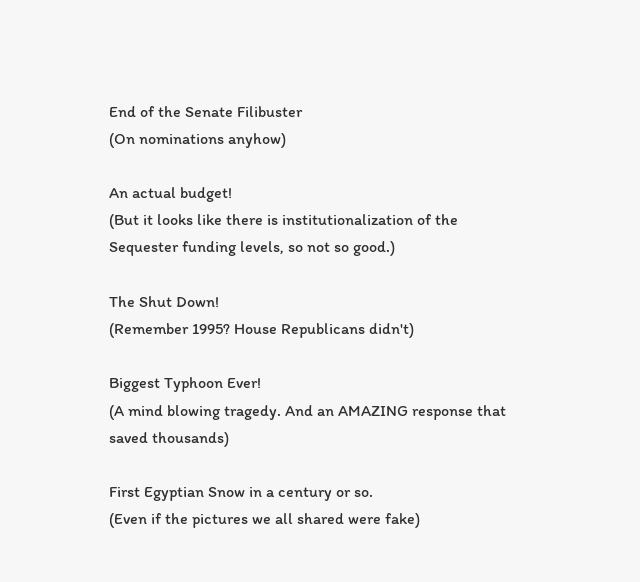End of the Senate Filibuster
(On nominations anyhow)

An actual budget!
(But it looks like there is institutionalization of the Sequester funding levels, so not so good.)

The Shut Down!
(Remember 1995? House Republicans didn't)

Biggest Typhoon Ever!
(A mind blowing tragedy. And an AMAZING response that saved thousands)

First Egyptian Snow in a century or so.
(Even if the pictures we all shared were fake)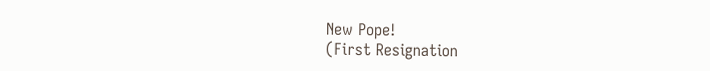New Pope!
(First Resignation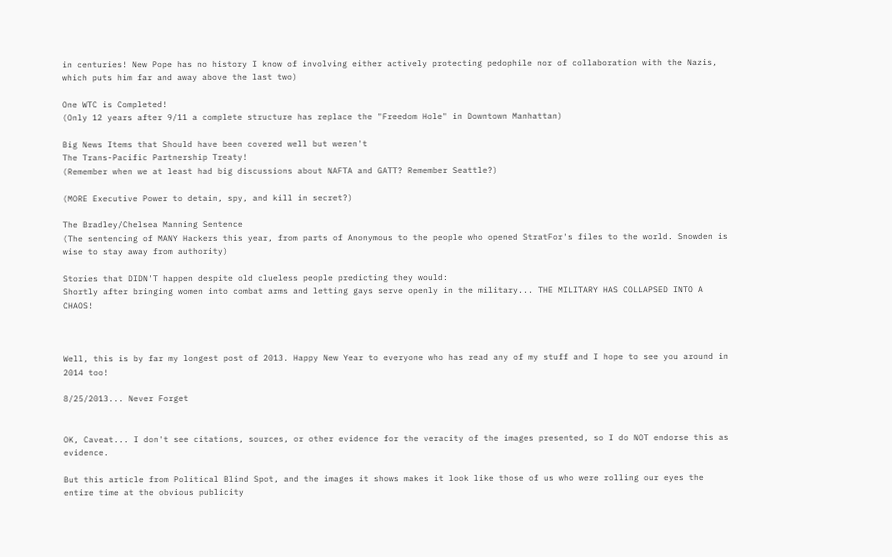in centuries! New Pope has no history I know of involving either actively protecting pedophile nor of collaboration with the Nazis, which puts him far and away above the last two)

One WTC is Completed!
(Only 12 years after 9/11 a complete structure has replace the "Freedom Hole" in Downtown Manhattan)

Big News Items that Should have been covered well but weren't
The Trans-Pacific Partnership Treaty!
(Remember when we at least had big discussions about NAFTA and GATT? Remember Seattle?)

(MORE Executive Power to detain, spy, and kill in secret?)

The Bradley/Chelsea Manning Sentence
(The sentencing of MANY Hackers this year, from parts of Anonymous to the people who opened StratFor's files to the world. Snowden is wise to stay away from authority)

Stories that DIDN'T happen despite old clueless people predicting they would:
Shortly after bringing women into combat arms and letting gays serve openly in the military... THE MILITARY HAS COLLAPSED INTO A CHAOS!



Well, this is by far my longest post of 2013. Happy New Year to everyone who has read any of my stuff and I hope to see you around in 2014 too!

8/25/2013... Never Forget


OK, Caveat... I don't see citations, sources, or other evidence for the veracity of the images presented, so I do NOT endorse this as evidence.

But this article from Political Blind Spot, and the images it shows makes it look like those of us who were rolling our eyes the entire time at the obvious publicity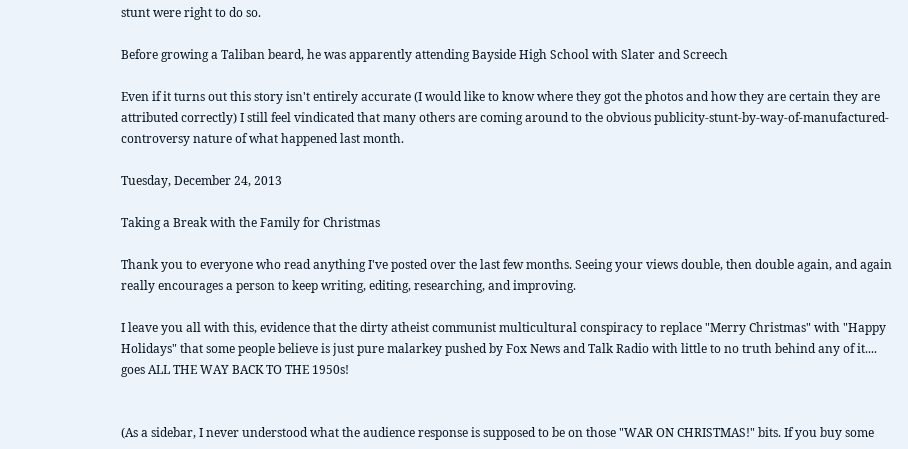stunt were right to do so.

Before growing a Taliban beard, he was apparently attending Bayside High School with Slater and Screech

Even if it turns out this story isn't entirely accurate (I would like to know where they got the photos and how they are certain they are attributed correctly) I still feel vindicated that many others are coming around to the obvious publicity-stunt-by-way-of-manufactured-controversy nature of what happened last month.

Tuesday, December 24, 2013

Taking a Break with the Family for Christmas

Thank you to everyone who read anything I've posted over the last few months. Seeing your views double, then double again, and again really encourages a person to keep writing, editing, researching, and improving.

I leave you all with this, evidence that the dirty atheist communist multicultural conspiracy to replace "Merry Christmas" with "Happy Holidays" that some people believe is just pure malarkey pushed by Fox News and Talk Radio with little to no truth behind any of it.... goes ALL THE WAY BACK TO THE 1950s!


(As a sidebar, I never understood what the audience response is supposed to be on those "WAR ON CHRISTMAS!" bits. If you buy some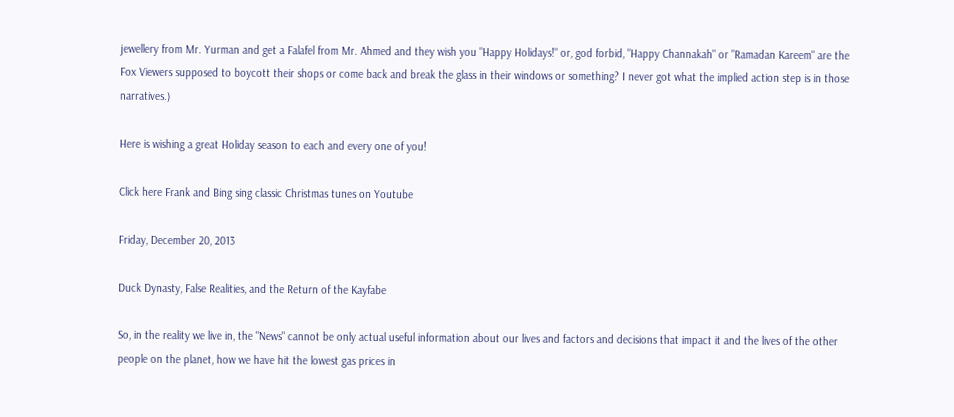jewellery from Mr. Yurman and get a Falafel from Mr. Ahmed and they wish you "Happy Holidays!" or, god forbid, "Happy Channakah" or "Ramadan Kareem" are the Fox Viewers supposed to boycott their shops or come back and break the glass in their windows or something? I never got what the implied action step is in those narratives.)

Here is wishing a great Holiday season to each and every one of you!

Click here Frank and Bing sing classic Christmas tunes on Youtube

Friday, December 20, 2013

Duck Dynasty, False Realities, and the Return of the Kayfabe

So, in the reality we live in, the "News" cannot be only actual useful information about our lives and factors and decisions that impact it and the lives of the other people on the planet, how we have hit the lowest gas prices in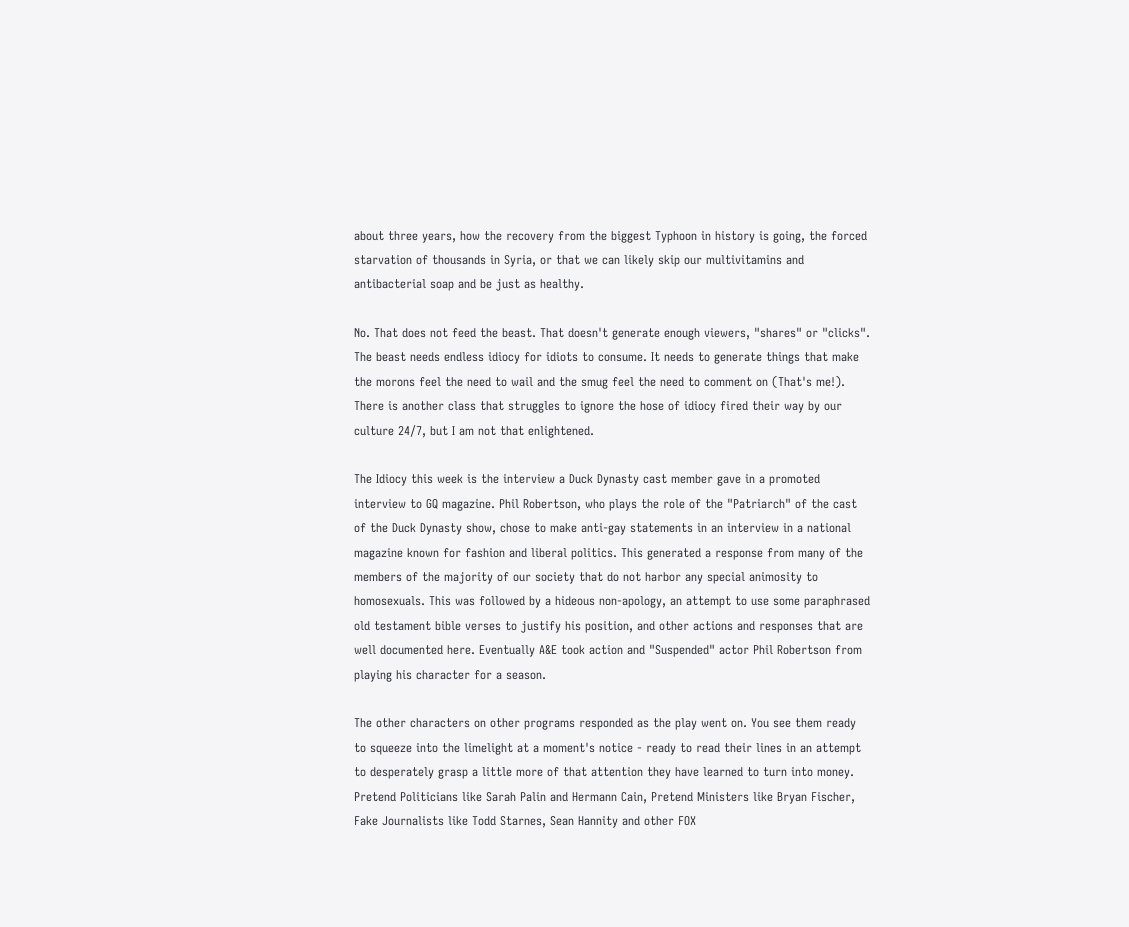about three years, how the recovery from the biggest Typhoon in history is going, the forced starvation of thousands in Syria, or that we can likely skip our multivitamins and antibacterial soap and be just as healthy.

No. That does not feed the beast. That doesn't generate enough viewers, "shares" or "clicks". The beast needs endless idiocy for idiots to consume. It needs to generate things that make the morons feel the need to wail and the smug feel the need to comment on (That's me!). There is another class that struggles to ignore the hose of idiocy fired their way by our culture 24/7, but I am not that enlightened.

The Idiocy this week is the interview a Duck Dynasty cast member gave in a promoted interview to GQ magazine. Phil Robertson, who plays the role of the "Patriarch" of the cast of the Duck Dynasty show, chose to make anti-gay statements in an interview in a national magazine known for fashion and liberal politics. This generated a response from many of the members of the majority of our society that do not harbor any special animosity to homosexuals. This was followed by a hideous non-apology, an attempt to use some paraphrased old testament bible verses to justify his position, and other actions and responses that are well documented here. Eventually A&E took action and "Suspended" actor Phil Robertson from playing his character for a season.

The other characters on other programs responded as the play went on. You see them ready to squeeze into the limelight at a moment's notice - ready to read their lines in an attempt to desperately grasp a little more of that attention they have learned to turn into money. Pretend Politicians like Sarah Palin and Hermann Cain, Pretend Ministers like Bryan Fischer, Fake Journalists like Todd Starnes, Sean Hannity and other FOX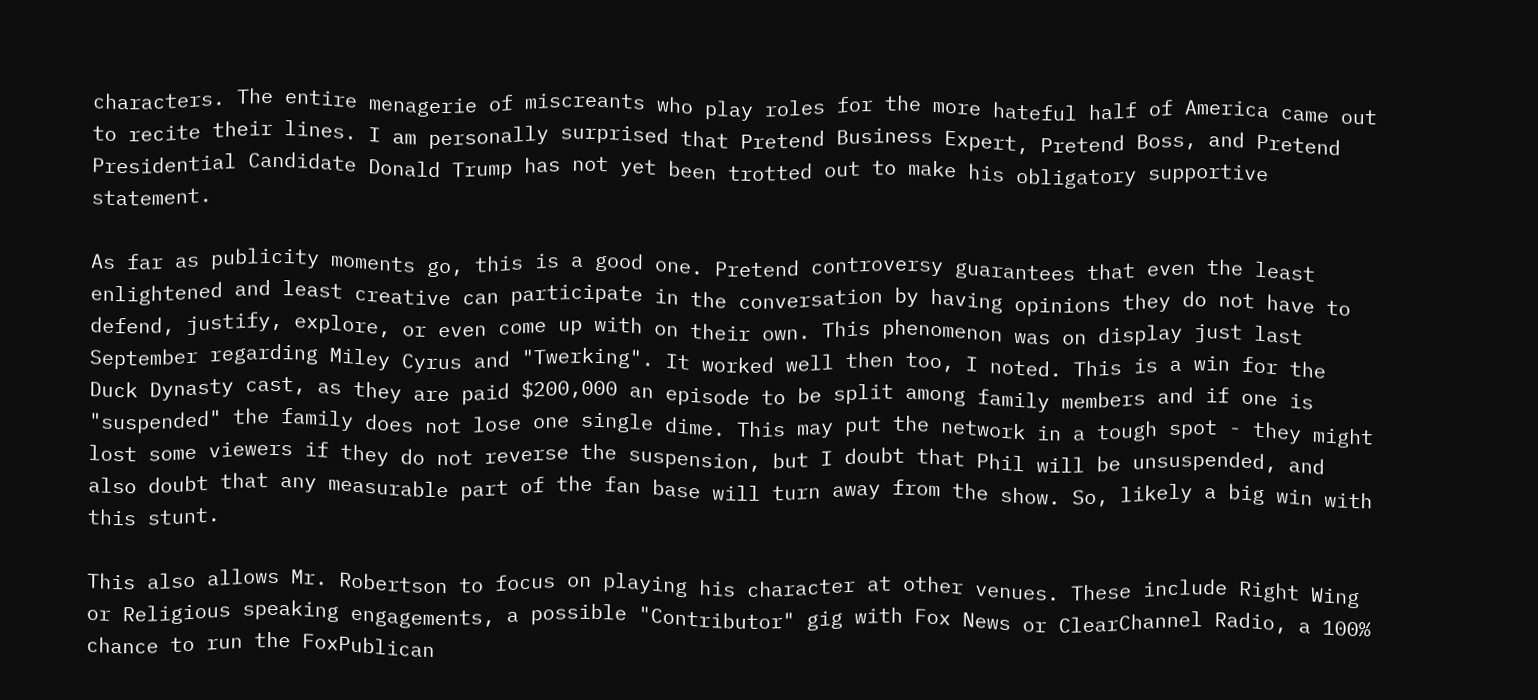characters. The entire menagerie of miscreants who play roles for the more hateful half of America came out to recite their lines. I am personally surprised that Pretend Business Expert, Pretend Boss, and Pretend Presidential Candidate Donald Trump has not yet been trotted out to make his obligatory supportive statement.

As far as publicity moments go, this is a good one. Pretend controversy guarantees that even the least enlightened and least creative can participate in the conversation by having opinions they do not have to defend, justify, explore, or even come up with on their own. This phenomenon was on display just last September regarding Miley Cyrus and "Twerking". It worked well then too, I noted. This is a win for the Duck Dynasty cast, as they are paid $200,000 an episode to be split among family members and if one is "suspended" the family does not lose one single dime. This may put the network in a tough spot - they might lost some viewers if they do not reverse the suspension, but I doubt that Phil will be unsuspended, and also doubt that any measurable part of the fan base will turn away from the show. So, likely a big win with this stunt.

This also allows Mr. Robertson to focus on playing his character at other venues. These include Right Wing or Religious speaking engagements, a possible "Contributor" gig with Fox News or ClearChannel Radio, a 100% chance to run the FoxPublican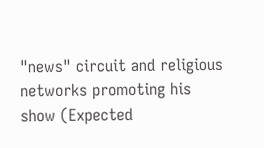"news" circuit and religious networks promoting his show (Expected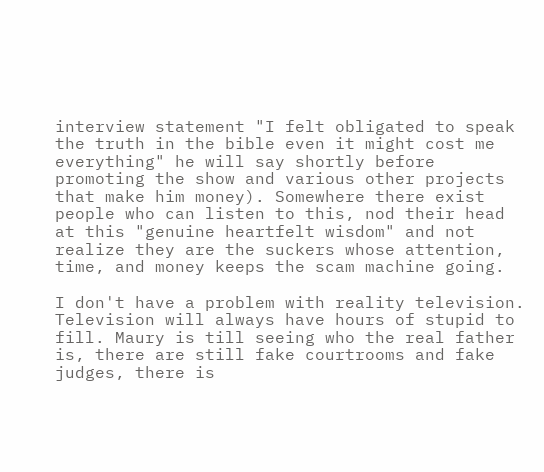interview statement "I felt obligated to speak the truth in the bible even it might cost me everything" he will say shortly before promoting the show and various other projects that make him money). Somewhere there exist people who can listen to this, nod their head at this "genuine heartfelt wisdom" and not realize they are the suckers whose attention, time, and money keeps the scam machine going.

I don't have a problem with reality television. Television will always have hours of stupid to fill. Maury is till seeing who the real father is, there are still fake courtrooms and fake judges, there is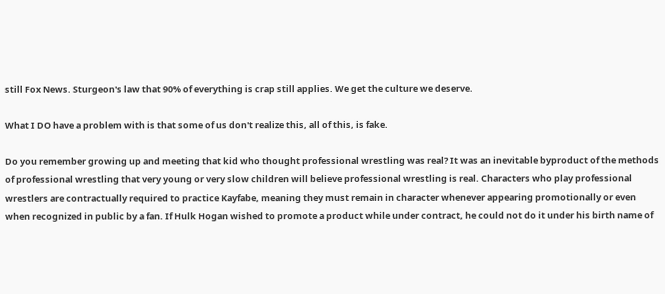still Fox News. Sturgeon's law that 90% of everything is crap still applies. We get the culture we deserve.

What I DO have a problem with is that some of us don't realize this, all of this, is fake.

Do you remember growing up and meeting that kid who thought professional wrestling was real? It was an inevitable byproduct of the methods of professional wrestling that very young or very slow children will believe professional wrestling is real. Characters who play professional wrestlers are contractually required to practice Kayfabe, meaning they must remain in character whenever appearing promotionally or even when recognized in public by a fan. If Hulk Hogan wished to promote a product while under contract, he could not do it under his birth name of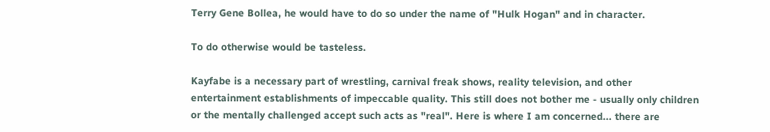Terry Gene Bollea, he would have to do so under the name of "Hulk Hogan" and in character.

To do otherwise would be tasteless.

Kayfabe is a necessary part of wrestling, carnival freak shows, reality television, and other entertainment establishments of impeccable quality. This still does not bother me - usually only children or the mentally challenged accept such acts as "real". Here is where I am concerned... there are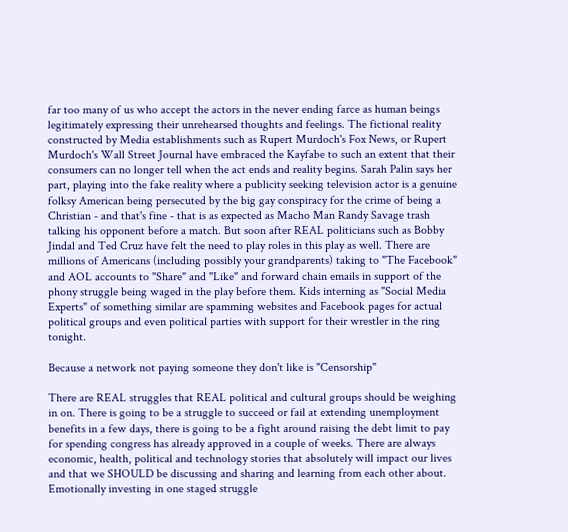far too many of us who accept the actors in the never ending farce as human beings legitimately expressing their unrehearsed thoughts and feelings. The fictional reality constructed by Media establishments such as Rupert Murdoch's Fox News, or Rupert Murdoch's Wall Street Journal have embraced the Kayfabe to such an extent that their consumers can no longer tell when the act ends and reality begins. Sarah Palin says her part, playing into the fake reality where a publicity seeking television actor is a genuine folksy American being persecuted by the big gay conspiracy for the crime of being a Christian - and that's fine - that is as expected as Macho Man Randy Savage trash talking his opponent before a match. But soon after REAL politicians such as Bobby Jindal and Ted Cruz have felt the need to play roles in this play as well. There are millions of Americans (including possibly your grandparents) taking to "The Facebook" and AOL accounts to "Share" and "Like" and forward chain emails in support of the phony struggle being waged in the play before them. Kids interning as "Social Media Experts" of something similar are spamming websites and Facebook pages for actual political groups and even political parties with support for their wrestler in the ring tonight.

Because a network not paying someone they don't like is "Censorship"

There are REAL struggles that REAL political and cultural groups should be weighing in on. There is going to be a struggle to succeed or fail at extending unemployment benefits in a few days, there is going to be a fight around raising the debt limit to pay for spending congress has already approved in a couple of weeks. There are always economic, health, political and technology stories that absolutely will impact our lives and that we SHOULD be discussing and sharing and learning from each other about. Emotionally investing in one staged struggle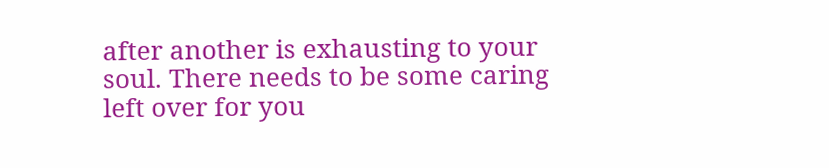after another is exhausting to your soul. There needs to be some caring left over for you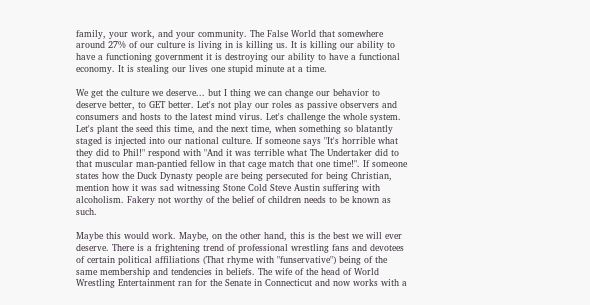family, your work, and your community. The False World that somewhere around 27% of our culture is living in is killing us. It is killing our ability to have a functioning government it is destroying our ability to have a functional economy. It is stealing our lives one stupid minute at a time.

We get the culture we deserve... but I thing we can change our behavior to deserve better, to GET better. Let's not play our roles as passive observers and consumers and hosts to the latest mind virus. Let's challenge the whole system. Let's plant the seed this time, and the next time, when something so blatantly staged is injected into our national culture. If someone says "It's horrible what they did to Phil!" respond with "And it was terrible what The Undertaker did to that muscular man-pantied fellow in that cage match that one time!". If someone states how the Duck Dynasty people are being persecuted for being Christian, mention how it was sad witnessing Stone Cold Steve Austin suffering with alcoholism. Fakery not worthy of the belief of children needs to be known as such.

Maybe this would work. Maybe, on the other hand, this is the best we will ever deserve. There is a frightening trend of professional wrestling fans and devotees of certain political affiliations (That rhyme with "funservative") being of the same membership and tendencies in beliefs. The wife of the head of World Wrestling Entertainment ran for the Senate in Connecticut and now works with a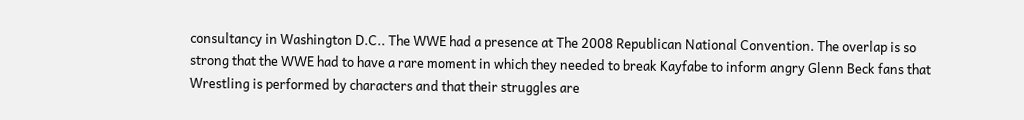consultancy in Washington D.C.. The WWE had a presence at The 2008 Republican National Convention. The overlap is so strong that the WWE had to have a rare moment in which they needed to break Kayfabe to inform angry Glenn Beck fans that Wrestling is performed by characters and that their struggles are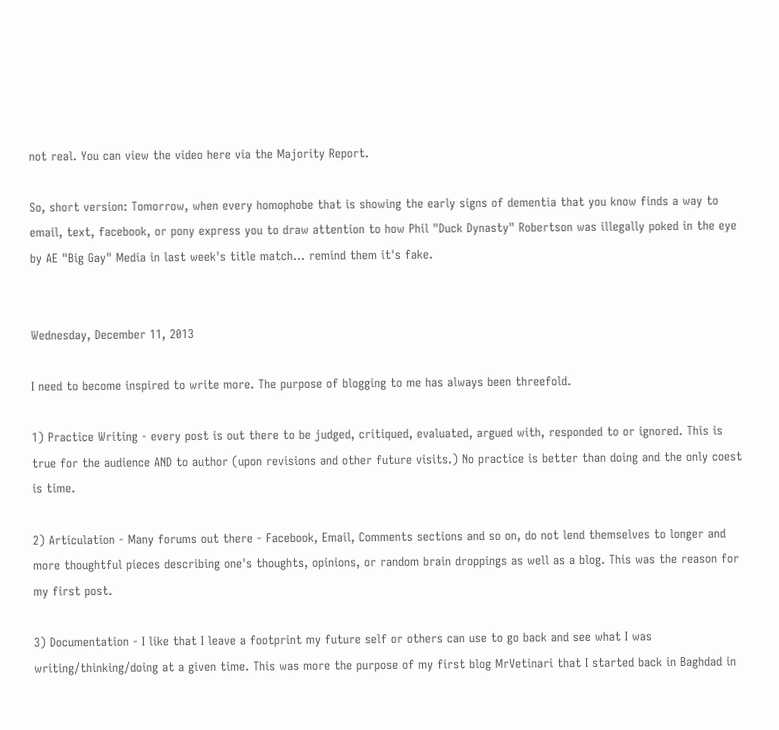not real. You can view the video here via the Majority Report.

So, short version: Tomorrow, when every homophobe that is showing the early signs of dementia that you know finds a way to email, text, facebook, or pony express you to draw attention to how Phil "Duck Dynasty" Robertson was illegally poked in the eye by AE "Big Gay" Media in last week's title match... remind them it's fake.


Wednesday, December 11, 2013

I need to become inspired to write more. The purpose of blogging to me has always been threefold.

1) Practice Writing - every post is out there to be judged, critiqued, evaluated, argued with, responded to or ignored. This is true for the audience AND to author (upon revisions and other future visits.) No practice is better than doing and the only coest is time.

2) Articulation - Many forums out there - Facebook, Email, Comments sections and so on, do not lend themselves to longer and more thoughtful pieces describing one's thoughts, opinions, or random brain droppings as well as a blog. This was the reason for my first post.

3) Documentation - I like that I leave a footprint my future self or others can use to go back and see what I was writing/thinking/doing at a given time. This was more the purpose of my first blog MrVetinari that I started back in Baghdad in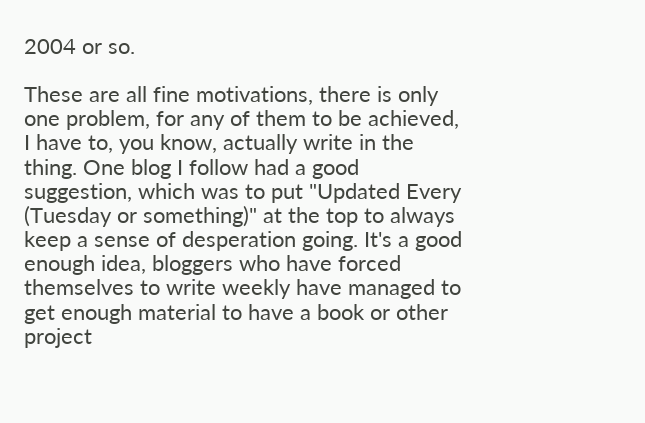2004 or so.

These are all fine motivations, there is only one problem, for any of them to be achieved, I have to, you know, actually write in the thing. One blog I follow had a good suggestion, which was to put "Updated Every (Tuesday or something)" at the top to always keep a sense of desperation going. It's a good enough idea, bloggers who have forced themselves to write weekly have managed to get enough material to have a book or other project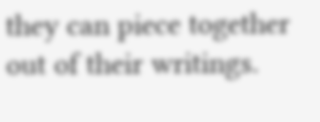they can piece together out of their writings.